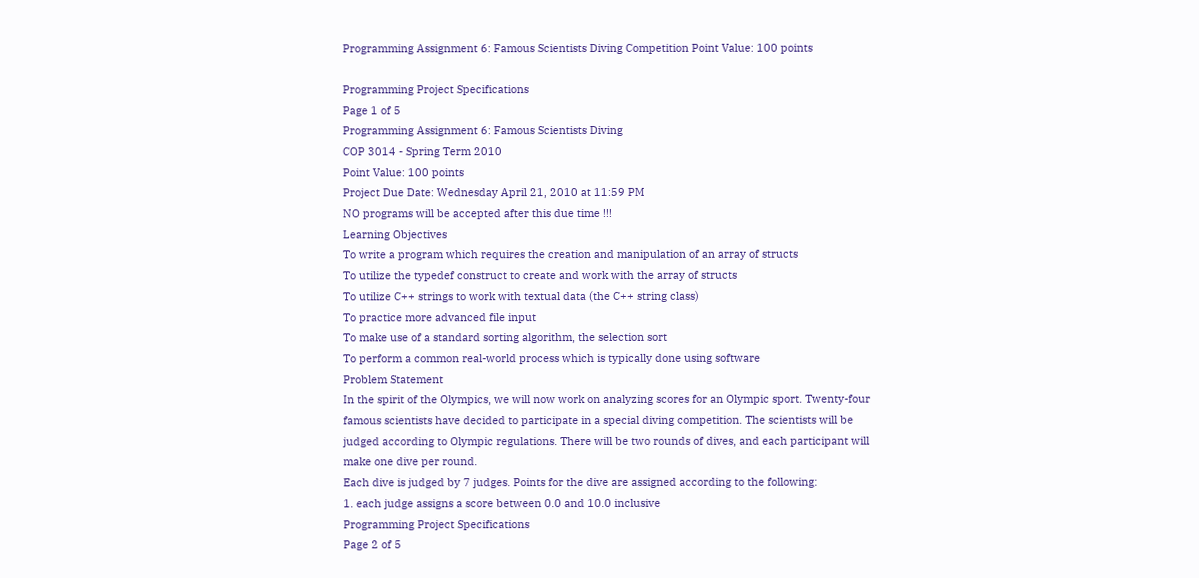Programming Assignment 6: Famous Scientists Diving Competition Point Value: 100 points

Programming Project Specifications
Page 1 of 5
Programming Assignment 6: Famous Scientists Diving
COP 3014 - Spring Term 2010
Point Value: 100 points
Project Due Date: Wednesday April 21, 2010 at 11:59 PM
NO programs will be accepted after this due time !!!
Learning Objectives
To write a program which requires the creation and manipulation of an array of structs
To utilize the typedef construct to create and work with the array of structs
To utilize C++ strings to work with textual data (the C++ string class)
To practice more advanced file input
To make use of a standard sorting algorithm, the selection sort
To perform a common real-world process which is typically done using software
Problem Statement
In the spirit of the Olympics, we will now work on analyzing scores for an Olympic sport. Twenty-four
famous scientists have decided to participate in a special diving competition. The scientists will be
judged according to Olympic regulations. There will be two rounds of dives, and each participant will
make one dive per round.
Each dive is judged by 7 judges. Points for the dive are assigned according to the following:
1. each judge assigns a score between 0.0 and 10.0 inclusive
Programming Project Specifications
Page 2 of 5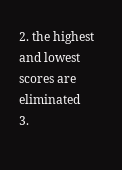2. the highest and lowest scores are eliminated
3.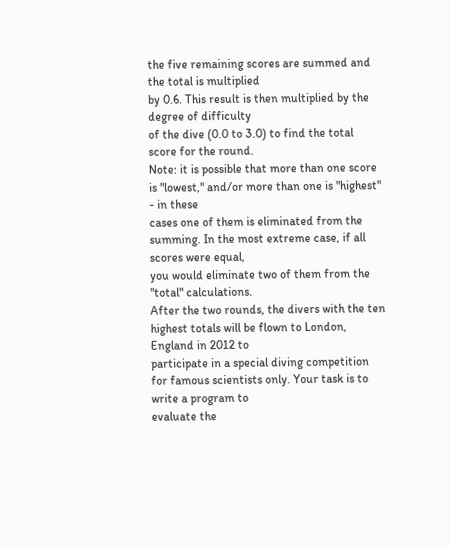the five remaining scores are summed and the total is multiplied
by 0.6. This result is then multiplied by the degree of difficulty
of the dive (0.0 to 3.0) to find the total score for the round.
Note: it is possible that more than one score is "lowest," and/or more than one is "highest" - in these
cases one of them is eliminated from the summing. In the most extreme case, if all scores were equal,
you would eliminate two of them from the "total" calculations.
After the two rounds, the divers with the ten highest totals will be flown to London, England in 2012 to
participate in a special diving competition for famous scientists only. Your task is to write a program to
evaluate the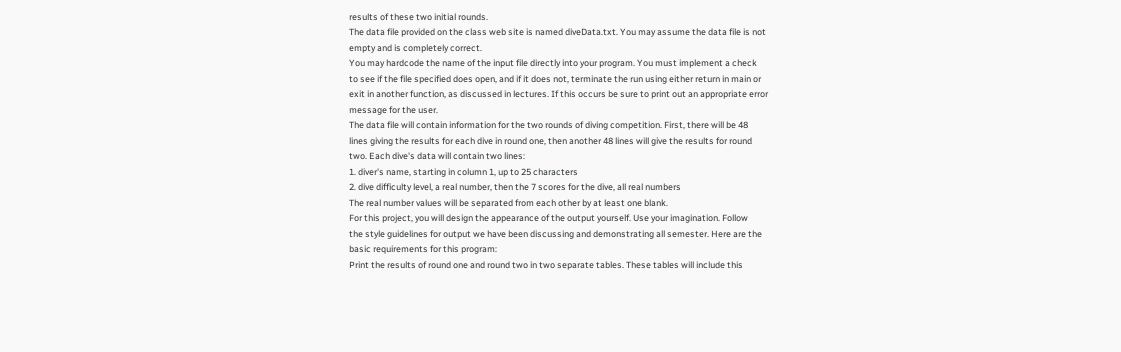results of these two initial rounds.
The data file provided on the class web site is named diveData.txt. You may assume the data file is not
empty and is completely correct.
You may hardcode the name of the input file directly into your program. You must implement a check
to see if the file specified does open, and if it does not, terminate the run using either return in main or
exit in another function, as discussed in lectures. If this occurs be sure to print out an appropriate error
message for the user.
The data file will contain information for the two rounds of diving competition. First, there will be 48
lines giving the results for each dive in round one, then another 48 lines will give the results for round
two. Each dive's data will contain two lines:
1. diver's name, starting in column 1, up to 25 characters
2. dive difficulty level, a real number, then the 7 scores for the dive, all real numbers
The real number values will be separated from each other by at least one blank.
For this project, you will design the appearance of the output yourself. Use your imagination. Follow
the style guidelines for output we have been discussing and demonstrating all semester. Here are the
basic requirements for this program:
Print the results of round one and round two in two separate tables. These tables will include this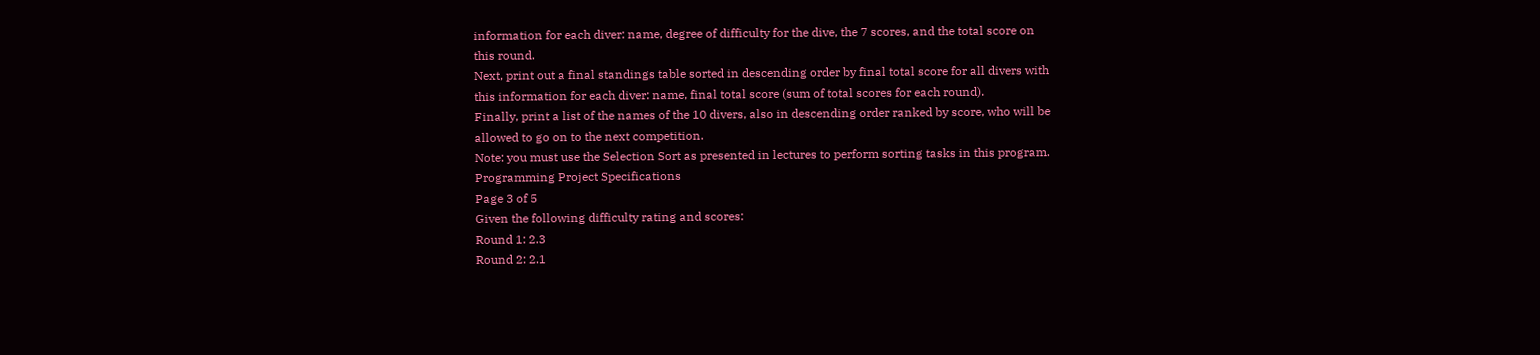information for each diver: name, degree of difficulty for the dive, the 7 scores, and the total score on
this round.
Next, print out a final standings table sorted in descending order by final total score for all divers with
this information for each diver: name, final total score (sum of total scores for each round).
Finally, print a list of the names of the 10 divers, also in descending order ranked by score, who will be
allowed to go on to the next competition.
Note: you must use the Selection Sort as presented in lectures to perform sorting tasks in this program.
Programming Project Specifications
Page 3 of 5
Given the following difficulty rating and scores:
Round 1: 2.3
Round 2: 2.1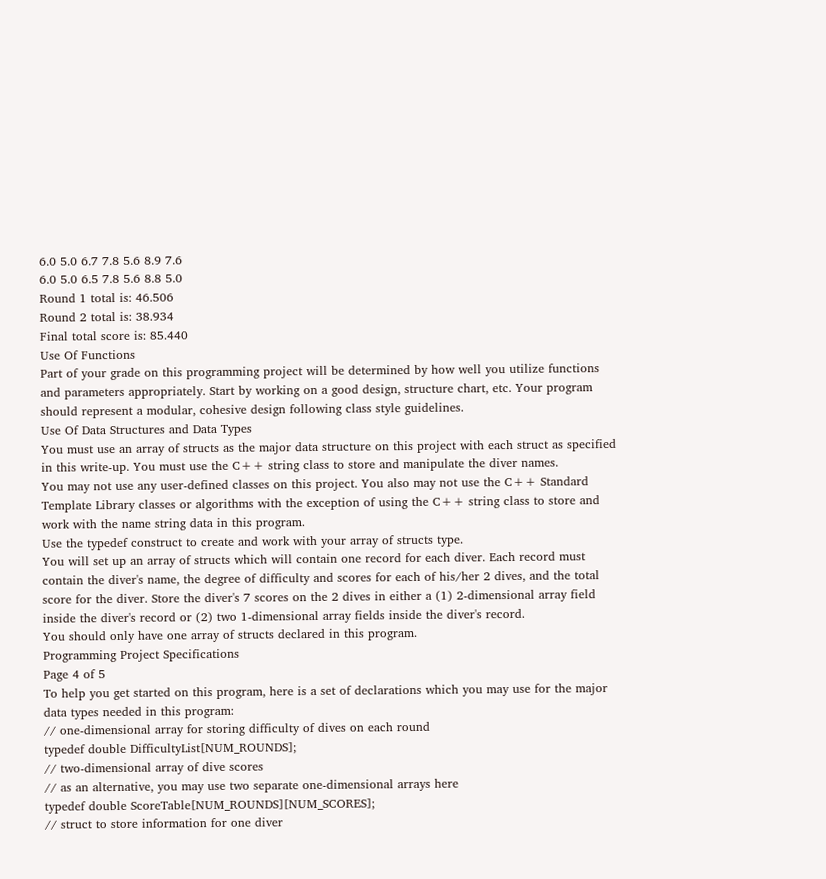6.0 5.0 6.7 7.8 5.6 8.9 7.6
6.0 5.0 6.5 7.8 5.6 8.8 5.0
Round 1 total is: 46.506
Round 2 total is: 38.934
Final total score is: 85.440
Use Of Functions
Part of your grade on this programming project will be determined by how well you utilize functions
and parameters appropriately. Start by working on a good design, structure chart, etc. Your program
should represent a modular, cohesive design following class style guidelines.
Use Of Data Structures and Data Types
You must use an array of structs as the major data structure on this project with each struct as specified
in this write-up. You must use the C++ string class to store and manipulate the diver names.
You may not use any user-defined classes on this project. You also may not use the C++ Standard
Template Library classes or algorithms with the exception of using the C++ string class to store and
work with the name string data in this program.
Use the typedef construct to create and work with your array of structs type.
You will set up an array of structs which will contain one record for each diver. Each record must
contain the diver's name, the degree of difficulty and scores for each of his/her 2 dives, and the total
score for the diver. Store the diver's 7 scores on the 2 dives in either a (1) 2-dimensional array field
inside the diver's record or (2) two 1-dimensional array fields inside the diver's record.
You should only have one array of structs declared in this program.
Programming Project Specifications
Page 4 of 5
To help you get started on this program, here is a set of declarations which you may use for the major
data types needed in this program:
// one-dimensional array for storing difficulty of dives on each round
typedef double DifficultyList[NUM_ROUNDS];
// two-dimensional array of dive scores
// as an alternative, you may use two separate one-dimensional arrays here
typedef double ScoreTable[NUM_ROUNDS][NUM_SCORES];
// struct to store information for one diver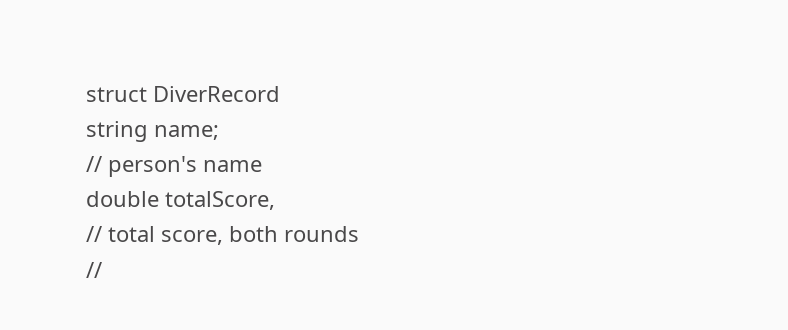struct DiverRecord
string name;
// person's name
double totalScore,
// total score, both rounds
//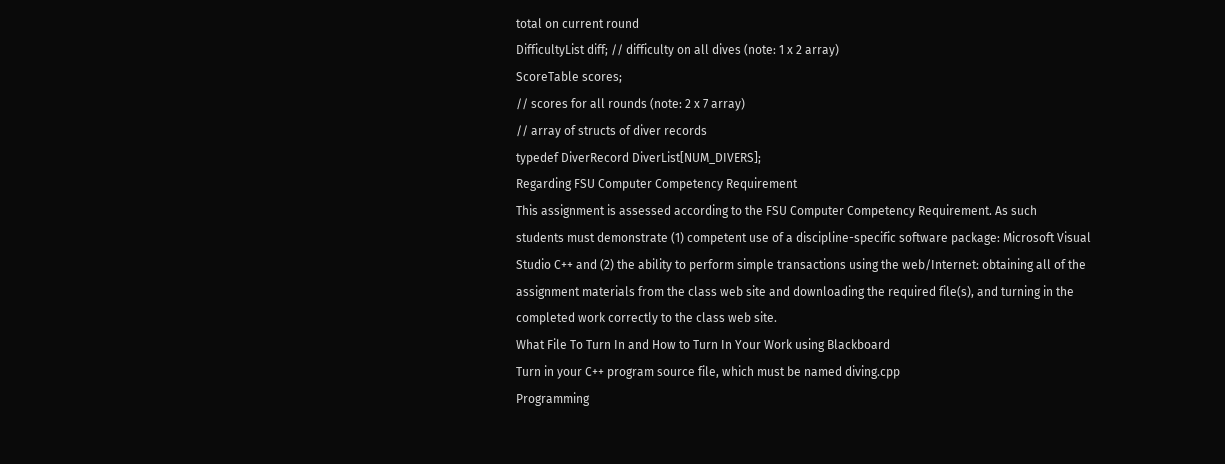total on current round
DifficultyList diff; // difficulty on all dives (note: 1 x 2 array)
ScoreTable scores;
// scores for all rounds (note: 2 x 7 array)
// array of structs of diver records
typedef DiverRecord DiverList[NUM_DIVERS];
Regarding FSU Computer Competency Requirement
This assignment is assessed according to the FSU Computer Competency Requirement. As such
students must demonstrate (1) competent use of a discipline-specific software package: Microsoft Visual
Studio C++ and (2) the ability to perform simple transactions using the web/Internet: obtaining all of the
assignment materials from the class web site and downloading the required file(s), and turning in the
completed work correctly to the class web site.
What File To Turn In and How to Turn In Your Work using Blackboard
Turn in your C++ program source file, which must be named diving.cpp
Programming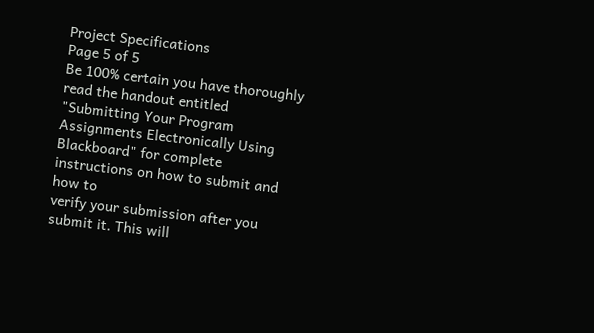Project Specifications
Page 5 of 5
Be 100% certain you have thoroughly read the handout entitled "Submitting Your Program
Assignments Electronically Using Blackboard" for complete instructions on how to submit and how to
verify your submission after you submit it. This will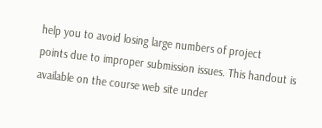help you to avoid losing large numbers of project
points due to improper submission issues. This handout is available on the course web site under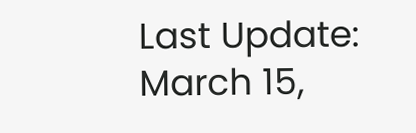Last Update: March 15,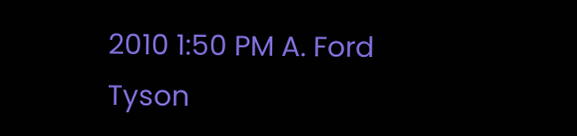2010 1:50 PM A. Ford Tyson